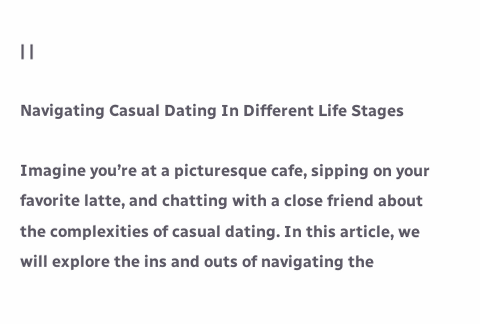| |

Navigating Casual Dating In Different Life Stages

Imagine you’re at a picturesque cafe, sipping on your favorite latte, and chatting with a close friend about the complexities of casual dating. In this article, we will explore the ins and outs of navigating the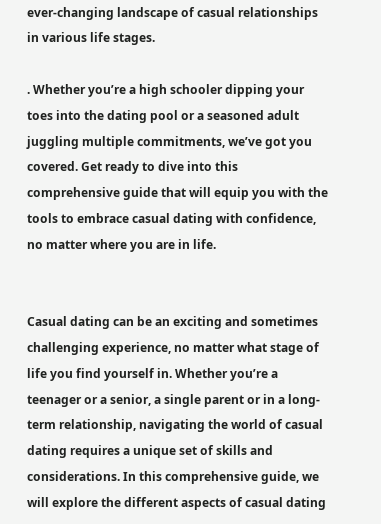ever-changing landscape of casual relationships in various life stages.

. Whether you’re a high schooler dipping your toes into the dating pool or a seasoned adult juggling multiple commitments, we’ve got you covered. Get ready to dive into this comprehensive guide that will equip you with the tools to embrace casual dating with confidence, no matter where you are in life.


Casual dating can be an exciting and sometimes challenging experience, no matter what stage of life you find yourself in. Whether you’re a teenager or a senior, a single parent or in a long-term relationship, navigating the world of casual dating requires a unique set of skills and considerations. In this comprehensive guide, we will explore the different aspects of casual dating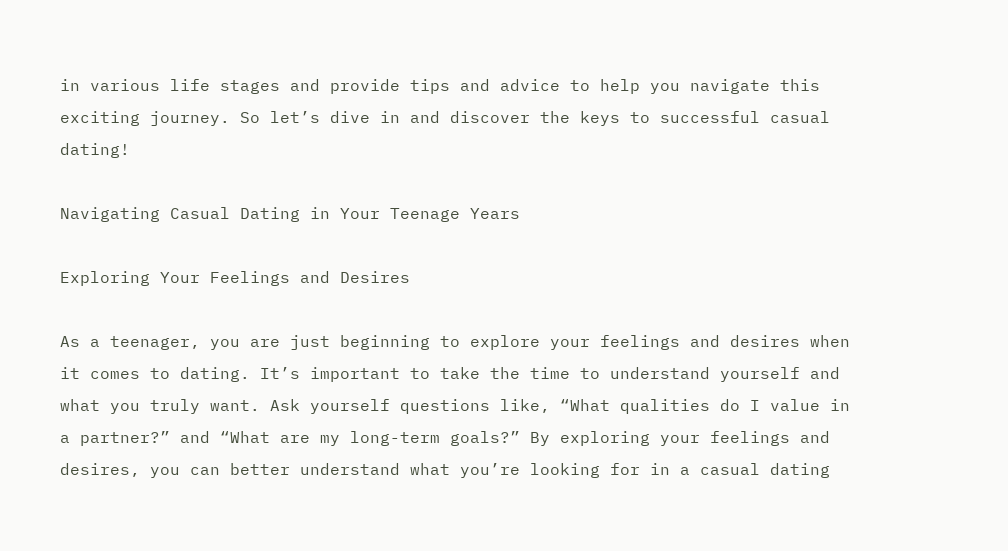in various life stages and provide tips and advice to help you navigate this exciting journey. So let’s dive in and discover the keys to successful casual dating!

Navigating Casual Dating in Your Teenage Years

Exploring Your Feelings and Desires

As a teenager, you are just beginning to explore your feelings and desires when it comes to dating. It’s important to take the time to understand yourself and what you truly want. Ask yourself questions like, “What qualities do I value in a partner?” and “What are my long-term goals?” By exploring your feelings and desires, you can better understand what you’re looking for in a casual dating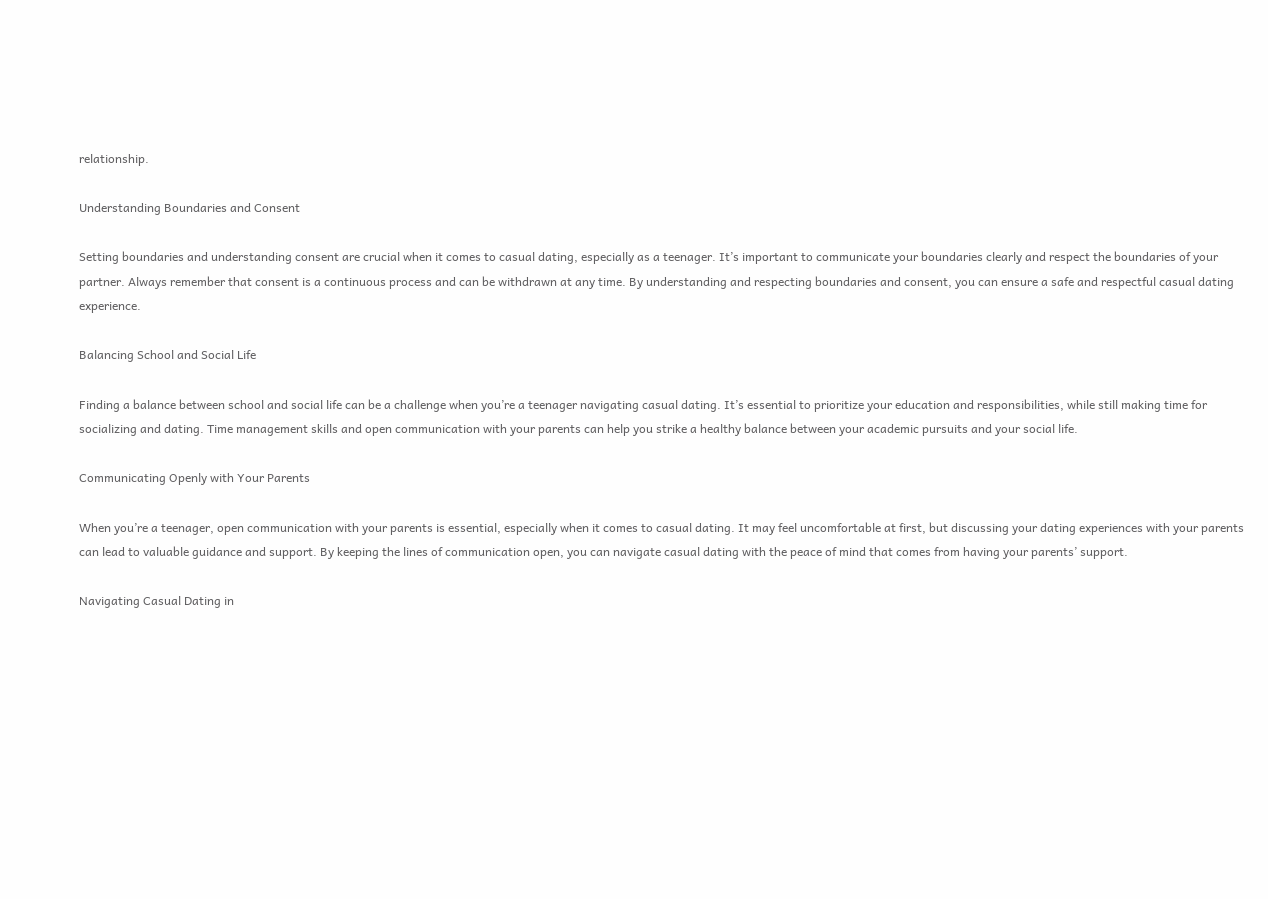relationship.

Understanding Boundaries and Consent

Setting boundaries and understanding consent are crucial when it comes to casual dating, especially as a teenager. It’s important to communicate your boundaries clearly and respect the boundaries of your partner. Always remember that consent is a continuous process and can be withdrawn at any time. By understanding and respecting boundaries and consent, you can ensure a safe and respectful casual dating experience.

Balancing School and Social Life

Finding a balance between school and social life can be a challenge when you’re a teenager navigating casual dating. It’s essential to prioritize your education and responsibilities, while still making time for socializing and dating. Time management skills and open communication with your parents can help you strike a healthy balance between your academic pursuits and your social life.

Communicating Openly with Your Parents

When you’re a teenager, open communication with your parents is essential, especially when it comes to casual dating. It may feel uncomfortable at first, but discussing your dating experiences with your parents can lead to valuable guidance and support. By keeping the lines of communication open, you can navigate casual dating with the peace of mind that comes from having your parents’ support.

Navigating Casual Dating in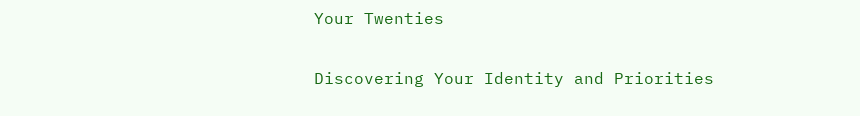Your Twenties

Discovering Your Identity and Priorities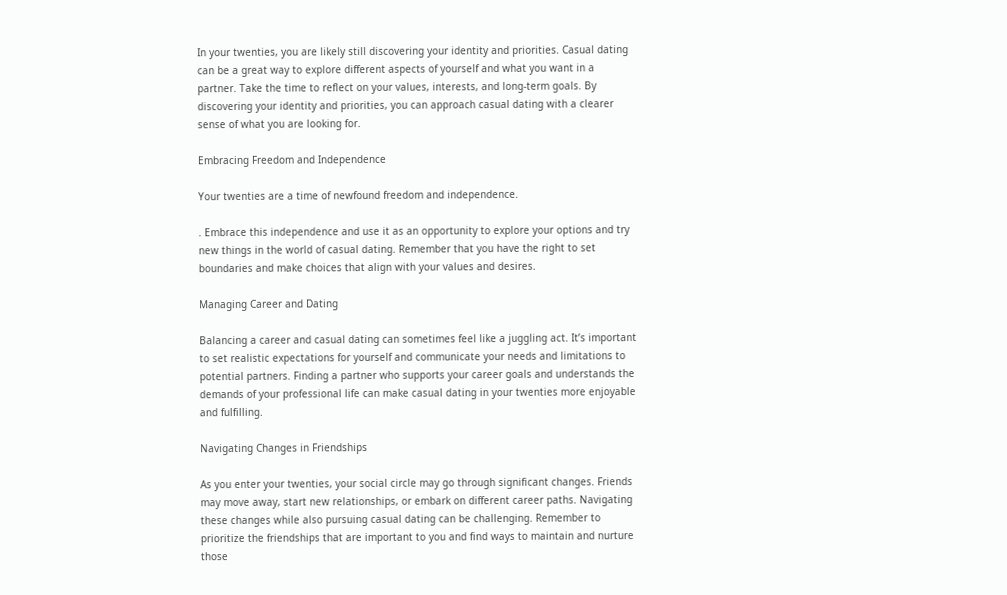In your twenties, you are likely still discovering your identity and priorities. Casual dating can be a great way to explore different aspects of yourself and what you want in a partner. Take the time to reflect on your values, interests, and long-term goals. By discovering your identity and priorities, you can approach casual dating with a clearer sense of what you are looking for.

Embracing Freedom and Independence

Your twenties are a time of newfound freedom and independence.

. Embrace this independence and use it as an opportunity to explore your options and try new things in the world of casual dating. Remember that you have the right to set boundaries and make choices that align with your values and desires.

Managing Career and Dating

Balancing a career and casual dating can sometimes feel like a juggling act. It’s important to set realistic expectations for yourself and communicate your needs and limitations to potential partners. Finding a partner who supports your career goals and understands the demands of your professional life can make casual dating in your twenties more enjoyable and fulfilling.

Navigating Changes in Friendships

As you enter your twenties, your social circle may go through significant changes. Friends may move away, start new relationships, or embark on different career paths. Navigating these changes while also pursuing casual dating can be challenging. Remember to prioritize the friendships that are important to you and find ways to maintain and nurture those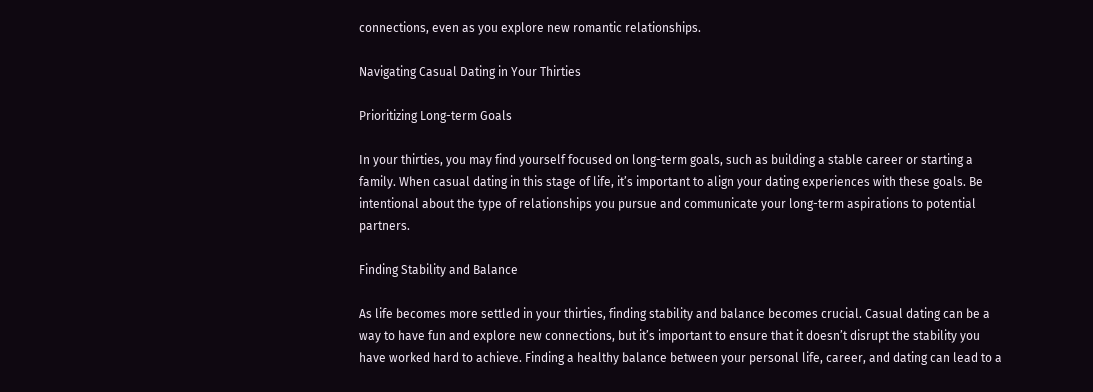connections, even as you explore new romantic relationships.

Navigating Casual Dating in Your Thirties

Prioritizing Long-term Goals

In your thirties, you may find yourself focused on long-term goals, such as building a stable career or starting a family. When casual dating in this stage of life, it’s important to align your dating experiences with these goals. Be intentional about the type of relationships you pursue and communicate your long-term aspirations to potential partners.

Finding Stability and Balance

As life becomes more settled in your thirties, finding stability and balance becomes crucial. Casual dating can be a way to have fun and explore new connections, but it’s important to ensure that it doesn’t disrupt the stability you have worked hard to achieve. Finding a healthy balance between your personal life, career, and dating can lead to a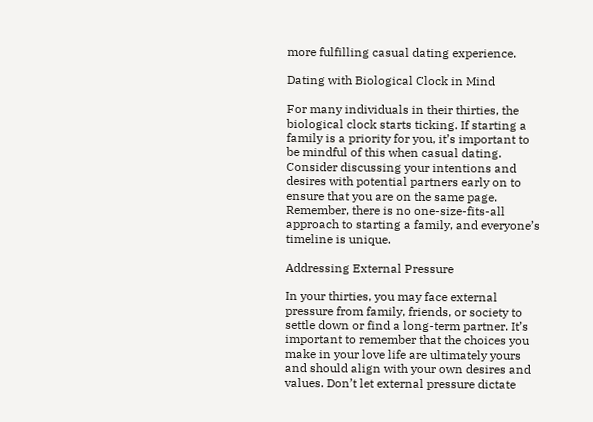more fulfilling casual dating experience.

Dating with Biological Clock in Mind

For many individuals in their thirties, the biological clock starts ticking. If starting a family is a priority for you, it’s important to be mindful of this when casual dating. Consider discussing your intentions and desires with potential partners early on to ensure that you are on the same page. Remember, there is no one-size-fits-all approach to starting a family, and everyone’s timeline is unique.

Addressing External Pressure

In your thirties, you may face external pressure from family, friends, or society to settle down or find a long-term partner. It’s important to remember that the choices you make in your love life are ultimately yours and should align with your own desires and values. Don’t let external pressure dictate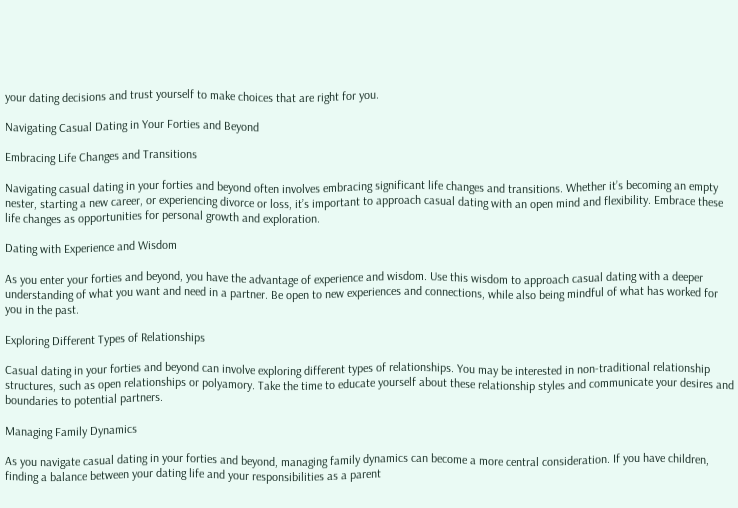your dating decisions and trust yourself to make choices that are right for you.

Navigating Casual Dating in Your Forties and Beyond

Embracing Life Changes and Transitions

Navigating casual dating in your forties and beyond often involves embracing significant life changes and transitions. Whether it’s becoming an empty nester, starting a new career, or experiencing divorce or loss, it’s important to approach casual dating with an open mind and flexibility. Embrace these life changes as opportunities for personal growth and exploration.

Dating with Experience and Wisdom

As you enter your forties and beyond, you have the advantage of experience and wisdom. Use this wisdom to approach casual dating with a deeper understanding of what you want and need in a partner. Be open to new experiences and connections, while also being mindful of what has worked for you in the past.

Exploring Different Types of Relationships

Casual dating in your forties and beyond can involve exploring different types of relationships. You may be interested in non-traditional relationship structures, such as open relationships or polyamory. Take the time to educate yourself about these relationship styles and communicate your desires and boundaries to potential partners.

Managing Family Dynamics

As you navigate casual dating in your forties and beyond, managing family dynamics can become a more central consideration. If you have children, finding a balance between your dating life and your responsibilities as a parent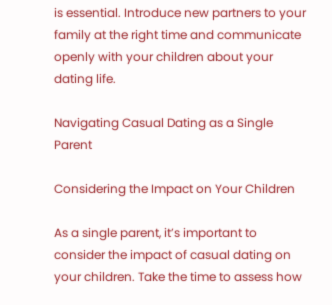is essential. Introduce new partners to your family at the right time and communicate openly with your children about your dating life.

Navigating Casual Dating as a Single Parent

Considering the Impact on Your Children

As a single parent, it’s important to consider the impact of casual dating on your children. Take the time to assess how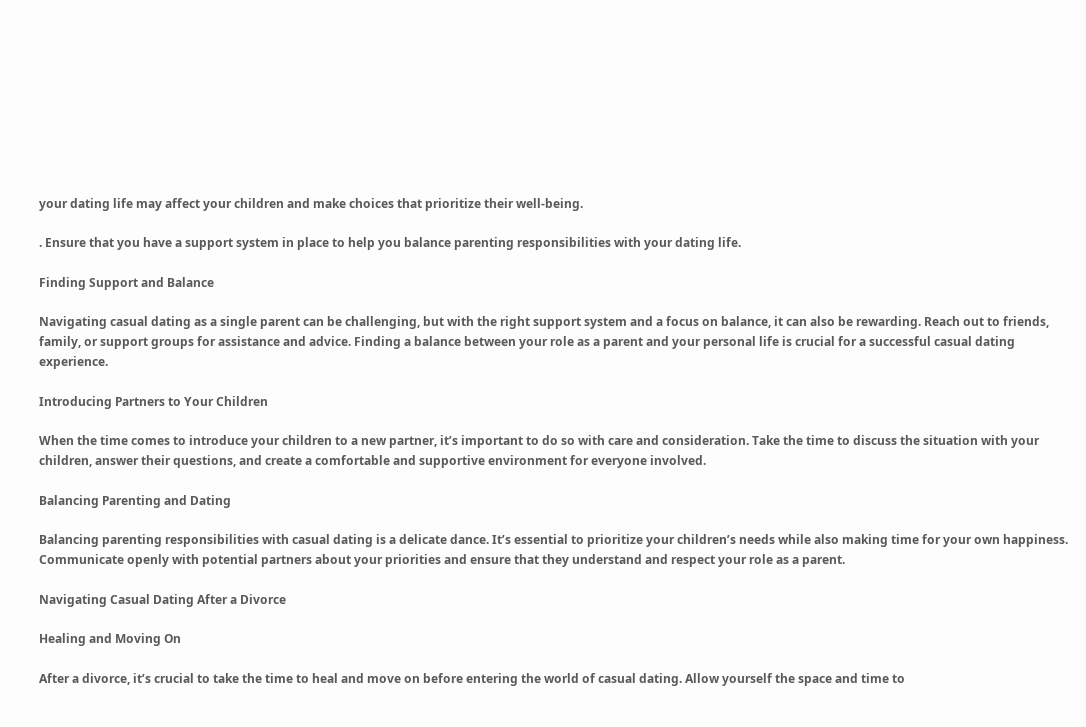your dating life may affect your children and make choices that prioritize their well-being.

. Ensure that you have a support system in place to help you balance parenting responsibilities with your dating life.

Finding Support and Balance

Navigating casual dating as a single parent can be challenging, but with the right support system and a focus on balance, it can also be rewarding. Reach out to friends, family, or support groups for assistance and advice. Finding a balance between your role as a parent and your personal life is crucial for a successful casual dating experience.

Introducing Partners to Your Children

When the time comes to introduce your children to a new partner, it’s important to do so with care and consideration. Take the time to discuss the situation with your children, answer their questions, and create a comfortable and supportive environment for everyone involved.

Balancing Parenting and Dating

Balancing parenting responsibilities with casual dating is a delicate dance. It’s essential to prioritize your children’s needs while also making time for your own happiness. Communicate openly with potential partners about your priorities and ensure that they understand and respect your role as a parent.

Navigating Casual Dating After a Divorce

Healing and Moving On

After a divorce, it’s crucial to take the time to heal and move on before entering the world of casual dating. Allow yourself the space and time to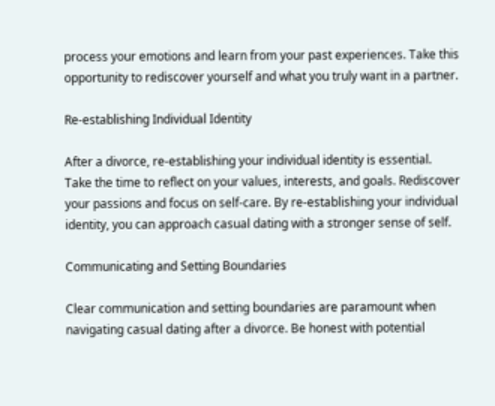process your emotions and learn from your past experiences. Take this opportunity to rediscover yourself and what you truly want in a partner.

Re-establishing Individual Identity

After a divorce, re-establishing your individual identity is essential. Take the time to reflect on your values, interests, and goals. Rediscover your passions and focus on self-care. By re-establishing your individual identity, you can approach casual dating with a stronger sense of self.

Communicating and Setting Boundaries

Clear communication and setting boundaries are paramount when navigating casual dating after a divorce. Be honest with potential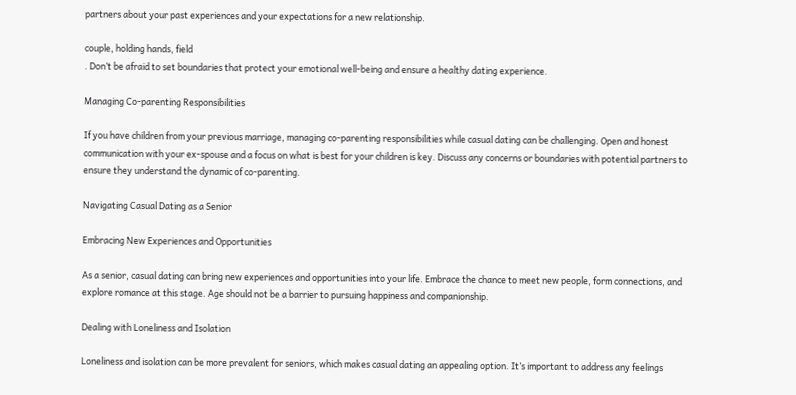partners about your past experiences and your expectations for a new relationship.

couple, holding hands, field
. Don’t be afraid to set boundaries that protect your emotional well-being and ensure a healthy dating experience.

Managing Co-parenting Responsibilities

If you have children from your previous marriage, managing co-parenting responsibilities while casual dating can be challenging. Open and honest communication with your ex-spouse and a focus on what is best for your children is key. Discuss any concerns or boundaries with potential partners to ensure they understand the dynamic of co-parenting.

Navigating Casual Dating as a Senior

Embracing New Experiences and Opportunities

As a senior, casual dating can bring new experiences and opportunities into your life. Embrace the chance to meet new people, form connections, and explore romance at this stage. Age should not be a barrier to pursuing happiness and companionship.

Dealing with Loneliness and Isolation

Loneliness and isolation can be more prevalent for seniors, which makes casual dating an appealing option. It’s important to address any feelings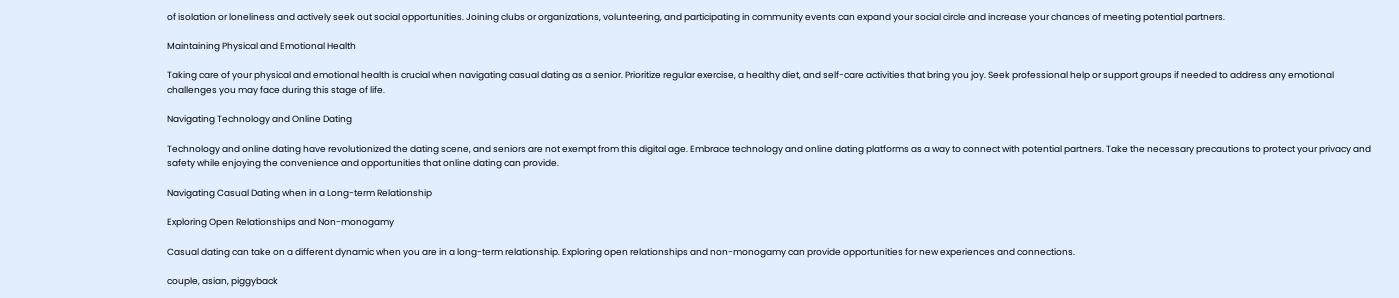of isolation or loneliness and actively seek out social opportunities. Joining clubs or organizations, volunteering, and participating in community events can expand your social circle and increase your chances of meeting potential partners.

Maintaining Physical and Emotional Health

Taking care of your physical and emotional health is crucial when navigating casual dating as a senior. Prioritize regular exercise, a healthy diet, and self-care activities that bring you joy. Seek professional help or support groups if needed to address any emotional challenges you may face during this stage of life.

Navigating Technology and Online Dating

Technology and online dating have revolutionized the dating scene, and seniors are not exempt from this digital age. Embrace technology and online dating platforms as a way to connect with potential partners. Take the necessary precautions to protect your privacy and safety while enjoying the convenience and opportunities that online dating can provide.

Navigating Casual Dating when in a Long-term Relationship

Exploring Open Relationships and Non-monogamy

Casual dating can take on a different dynamic when you are in a long-term relationship. Exploring open relationships and non-monogamy can provide opportunities for new experiences and connections.

couple, asian, piggyback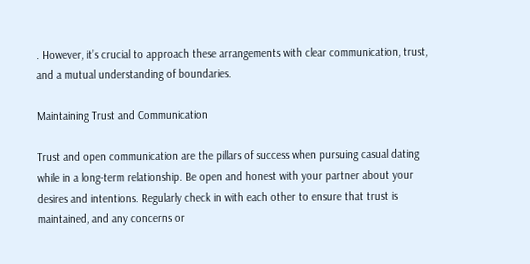. However, it’s crucial to approach these arrangements with clear communication, trust, and a mutual understanding of boundaries.

Maintaining Trust and Communication

Trust and open communication are the pillars of success when pursuing casual dating while in a long-term relationship. Be open and honest with your partner about your desires and intentions. Regularly check in with each other to ensure that trust is maintained, and any concerns or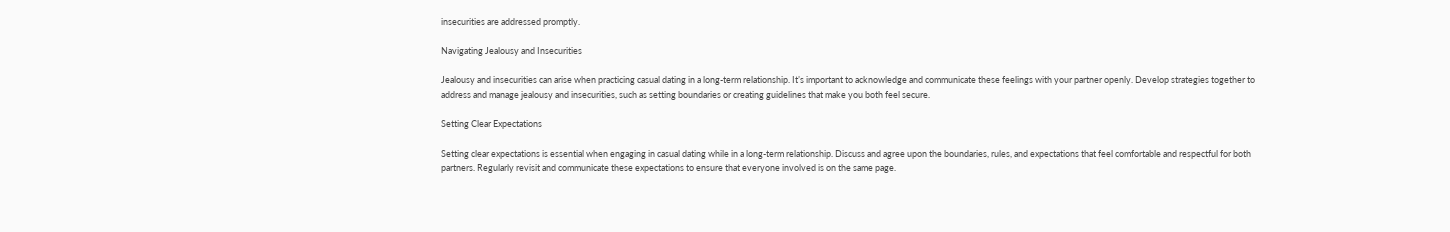insecurities are addressed promptly.

Navigating Jealousy and Insecurities

Jealousy and insecurities can arise when practicing casual dating in a long-term relationship. It’s important to acknowledge and communicate these feelings with your partner openly. Develop strategies together to address and manage jealousy and insecurities, such as setting boundaries or creating guidelines that make you both feel secure.

Setting Clear Expectations

Setting clear expectations is essential when engaging in casual dating while in a long-term relationship. Discuss and agree upon the boundaries, rules, and expectations that feel comfortable and respectful for both partners. Regularly revisit and communicate these expectations to ensure that everyone involved is on the same page.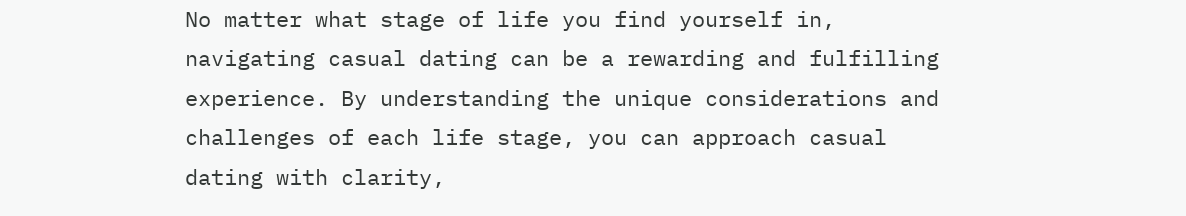No matter what stage of life you find yourself in, navigating casual dating can be a rewarding and fulfilling experience. By understanding the unique considerations and challenges of each life stage, you can approach casual dating with clarity,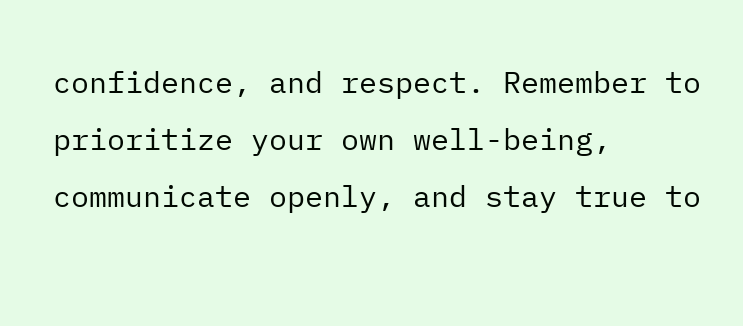confidence, and respect. Remember to prioritize your own well-being, communicate openly, and stay true to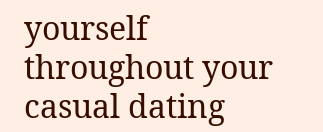yourself throughout your casual dating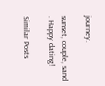journey.

sunset, couple, sand
. Happy dating!

Similar Posts